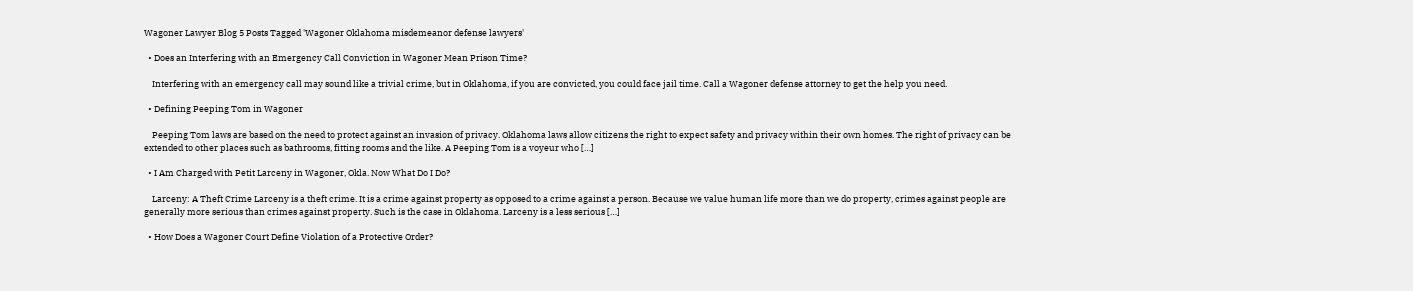Wagoner Lawyer Blog 5 Posts Tagged 'Wagoner Oklahoma misdemeanor defense lawyers'

  • Does an Interfering with an Emergency Call Conviction in Wagoner Mean Prison Time?

    Interfering with an emergency call may sound like a trivial crime, but in Oklahoma, if you are convicted, you could face jail time. Call a Wagoner defense attorney to get the help you need.

  • Defining Peeping Tom in Wagoner

    Peeping Tom laws are based on the need to protect against an invasion of privacy. Oklahoma laws allow citizens the right to expect safety and privacy within their own homes. The right of privacy can be extended to other places such as bathrooms, fitting rooms and the like. A Peeping Tom is a voyeur who […]

  • I Am Charged with Petit Larceny in Wagoner, Okla. Now What Do I Do?

    Larceny: A Theft Crime Larceny is a theft crime. It is a crime against property as opposed to a crime against a person. Because we value human life more than we do property, crimes against people are generally more serious than crimes against property. Such is the case in Oklahoma. Larceny is a less serious […]

  • How Does a Wagoner Court Define Violation of a Protective Order?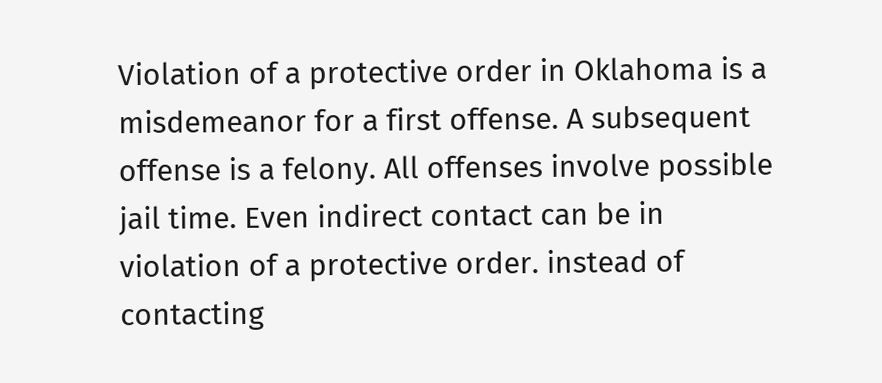Violation of a protective order in Oklahoma is a misdemeanor for a first offense. A subsequent offense is a felony. All offenses involve possible jail time. Even indirect contact can be in violation of a protective order. instead of contacting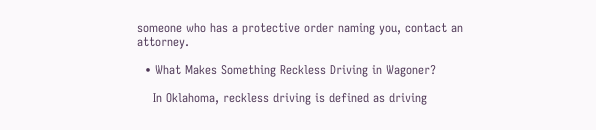someone who has a protective order naming you, contact an attorney.

  • What Makes Something Reckless Driving in Wagoner?

    In Oklahoma, reckless driving is defined as driving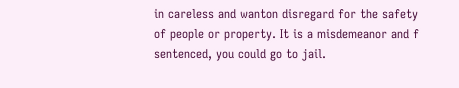in careless and wanton disregard for the safety of people or property. It is a misdemeanor and f sentenced, you could go to jail.